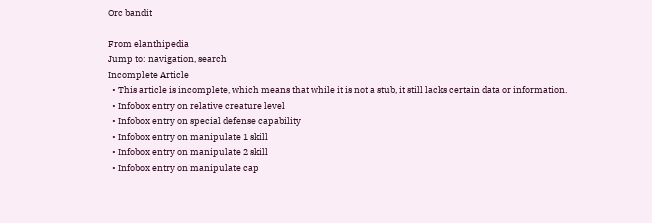Orc bandit

From elanthipedia
Jump to: navigation, search
Incomplete Article
  • This article is incomplete, which means that while it is not a stub, it still lacks certain data or information.
  • Infobox entry on relative creature level
  • Infobox entry on special defense capability
  • Infobox entry on manipulate 1 skill
  • Infobox entry on manipulate 2 skill
  • Infobox entry on manipulate cap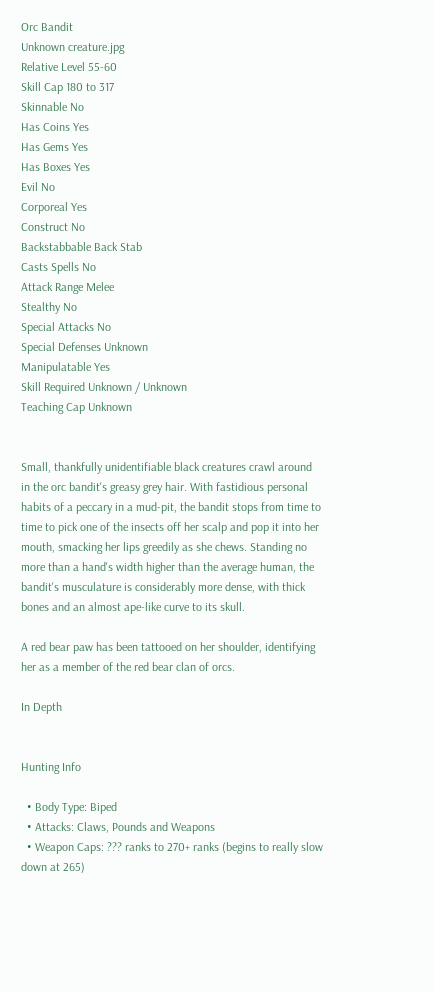Orc Bandit
Unknown creature.jpg
Relative Level 55-60
Skill Cap 180 to 317
Skinnable No
Has Coins Yes
Has Gems Yes
Has Boxes Yes
Evil No
Corporeal Yes
Construct No
Backstabbable Back Stab
Casts Spells No
Attack Range Melee
Stealthy No
Special Attacks No
Special Defenses Unknown
Manipulatable Yes
Skill Required Unknown / Unknown
Teaching Cap Unknown


Small, thankfully unidentifiable black creatures crawl around in the orc bandit's greasy grey hair. With fastidious personal habits of a peccary in a mud-pit, the bandit stops from time to time to pick one of the insects off her scalp and pop it into her mouth, smacking her lips greedily as she chews. Standing no more than a hand's width higher than the average human, the bandit's musculature is considerably more dense, with thick bones and an almost ape-like curve to its skull.

A red bear paw has been tattooed on her shoulder, identifying her as a member of the red bear clan of orcs.

In Depth


Hunting Info

  • Body Type: Biped
  • Attacks: Claws, Pounds and Weapons
  • Weapon Caps: ??? ranks to 270+ ranks (begins to really slow down at 265)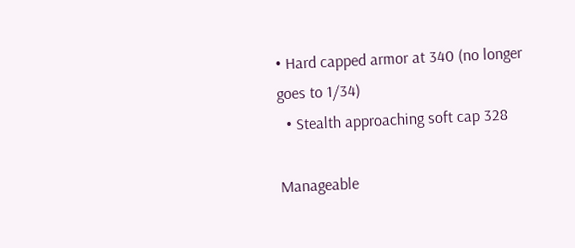• Hard capped armor at 340 (no longer goes to 1/34)
  • Stealth approaching soft cap 328

Manageable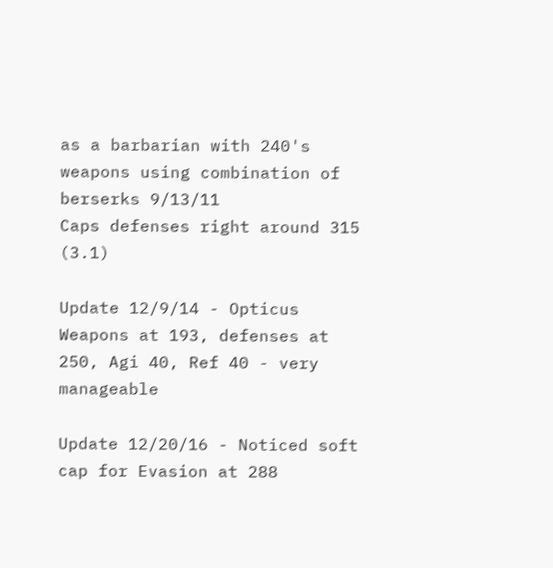as a barbarian with 240's weapons using combination of berserks 9/13/11
Caps defenses right around 315 (3.1)

Update 12/9/14 - Opticus Weapons at 193, defenses at 250, Agi 40, Ref 40 - very manageable

Update 12/20/16 - Noticed soft cap for Evasion at 288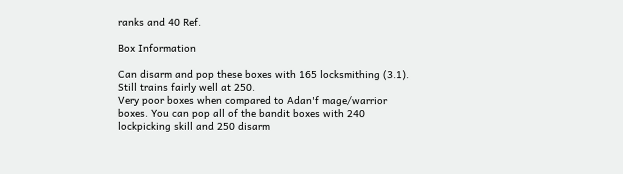ranks and 40 Ref.

Box Information

Can disarm and pop these boxes with 165 locksmithing (3.1). Still trains fairly well at 250.
Very poor boxes when compared to Adan'f mage/warrior boxes. You can pop all of the bandit boxes with 240 lockpicking skill and 250 disarm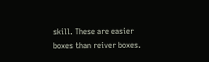skill. These are easier boxes than reiver boxes.